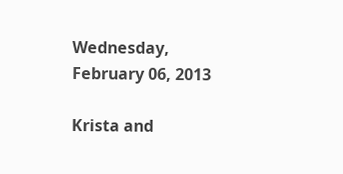Wednesday, February 06, 2013

Krista and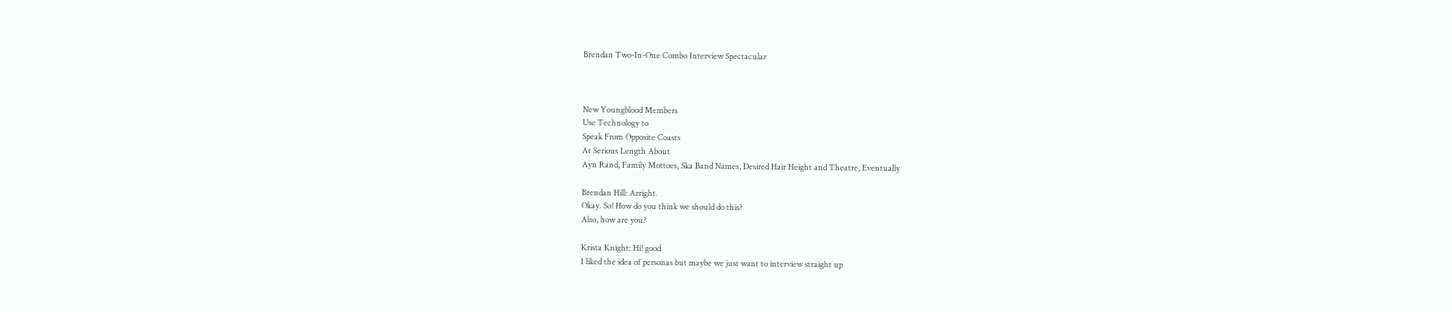Brendan Two-In-One Combo Interview Spectacular



New Youngblood Members
Use Technology to
Speak From Opposite Coasts
At Serious Length About
Ayn Rand, Family Mottoes, Ska Band Names, Desired Hair Height and Theatre, Eventually

Brendan Hill: Arright.
Okay. So! How do you think we should do this?
Also, how are you?

Krista Knight: Hi! good
I liked the idea of personas but maybe we just want to interview straight up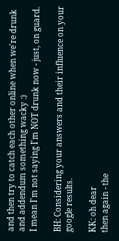and then try to catch each other online when we're drunk and addendum something wacky :)
I mean I'm not saying I'm NOT drunk now - just, on guard.

BH: Considering your answers and their influence on your google results.

KK: oh dear
then again - the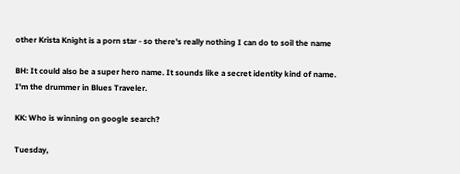other Krista Knight is a porn star - so there's really nothing I can do to soil the name

BH: It could also be a super hero name. It sounds like a secret identity kind of name.
I'm the drummer in Blues Traveler.

KK: Who is winning on google search?

Tuesday,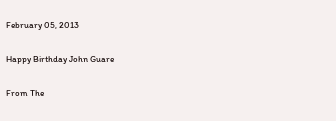February 05, 2013

Happy Birthday John Guare

From The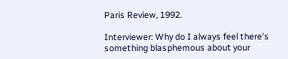Paris Review, 1992.

Interviewer: Why do I always feel there's something blasphemous about your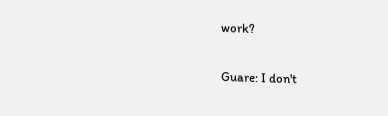work?

Guare: I don't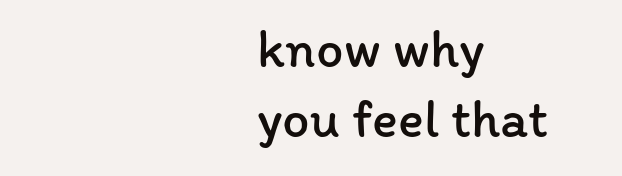know why you feel that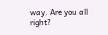way. Are you all right?